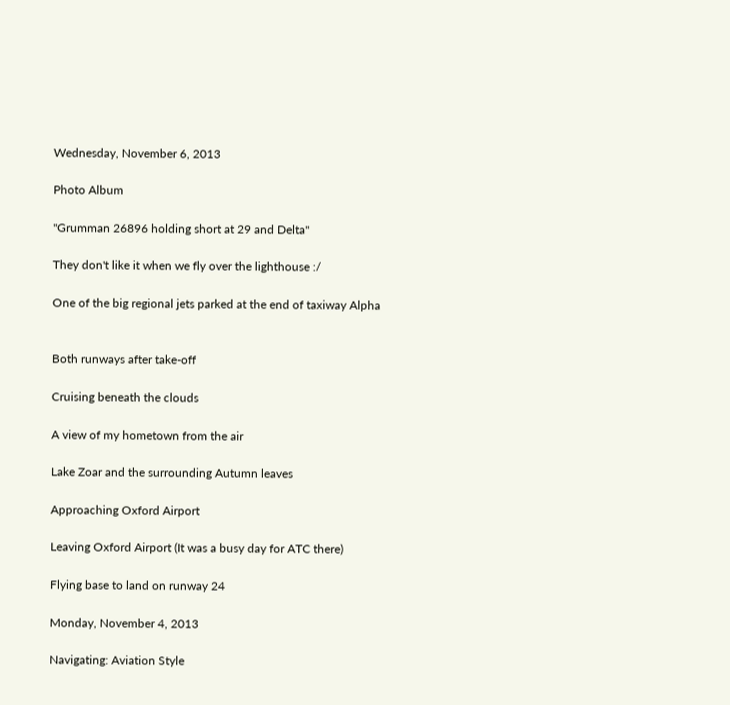Wednesday, November 6, 2013

Photo Album

"Grumman 26896 holding short at 29 and Delta"

They don't like it when we fly over the lighthouse :/

One of the big regional jets parked at the end of taxiway Alpha


Both runways after take-off

Cruising beneath the clouds

A view of my hometown from the air

Lake Zoar and the surrounding Autumn leaves

Approaching Oxford Airport

Leaving Oxford Airport (It was a busy day for ATC there)

Flying base to land on runway 24

Monday, November 4, 2013

Navigating: Aviation Style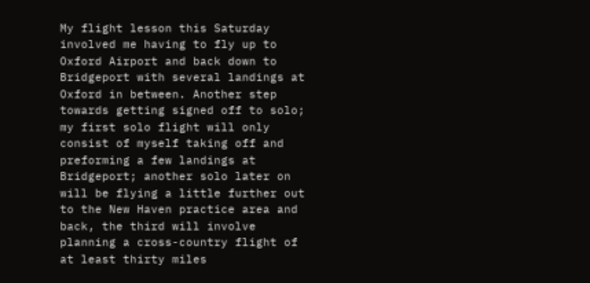My flight lesson this Saturday involved me having to fly up to Oxford Airport and back down to Bridgeport with several landings at Oxford in between. Another step towards getting signed off to solo; my first solo flight will only consist of myself taking off and preforming a few landings at Bridgeport; another solo later on will be flying a little further out to the New Haven practice area and back, the third will involve planning a cross-country flight of at least thirty miles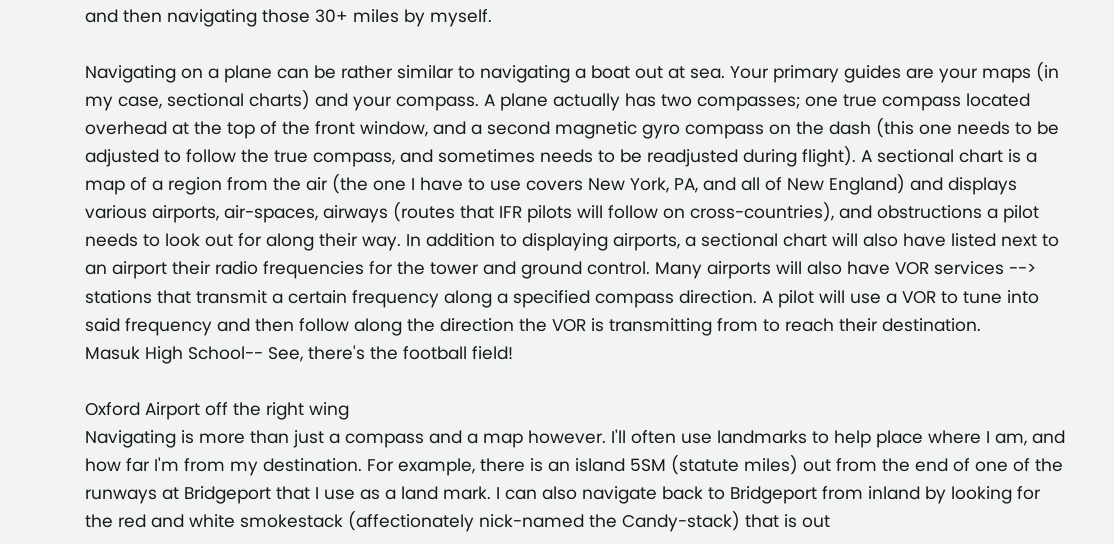and then navigating those 30+ miles by myself.

Navigating on a plane can be rather similar to navigating a boat out at sea. Your primary guides are your maps (in my case, sectional charts) and your compass. A plane actually has two compasses; one true compass located overhead at the top of the front window, and a second magnetic gyro compass on the dash (this one needs to be adjusted to follow the true compass, and sometimes needs to be readjusted during flight). A sectional chart is a map of a region from the air (the one I have to use covers New York, PA, and all of New England) and displays various airports, air-spaces, airways (routes that IFR pilots will follow on cross-countries), and obstructions a pilot needs to look out for along their way. In addition to displaying airports, a sectional chart will also have listed next to an airport their radio frequencies for the tower and ground control. Many airports will also have VOR services --> stations that transmit a certain frequency along a specified compass direction. A pilot will use a VOR to tune into said frequency and then follow along the direction the VOR is transmitting from to reach their destination.
Masuk High School-- See, there's the football field!

Oxford Airport off the right wing
Navigating is more than just a compass and a map however. I'll often use landmarks to help place where I am, and how far I'm from my destination. For example, there is an island 5SM (statute miles) out from the end of one of the runways at Bridgeport that I use as a land mark. I can also navigate back to Bridgeport from inland by looking for the red and white smokestack (affectionately nick-named the Candy-stack) that is out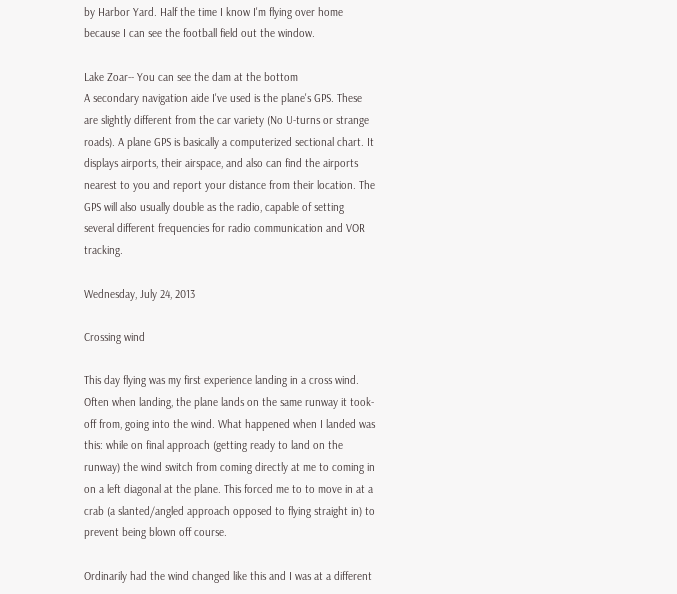by Harbor Yard. Half the time I know I'm flying over home because I can see the football field out the window.

Lake Zoar-- You can see the dam at the bottom
A secondary navigation aide I've used is the plane's GPS. These are slightly different from the car variety (No U-turns or strange roads). A plane GPS is basically a computerized sectional chart. It displays airports, their airspace, and also can find the airports nearest to you and report your distance from their location. The GPS will also usually double as the radio, capable of setting several different frequencies for radio communication and VOR tracking.

Wednesday, July 24, 2013

Crossing wind

This day flying was my first experience landing in a cross wind. Often when landing, the plane lands on the same runway it took-off from, going into the wind. What happened when I landed was this: while on final approach (getting ready to land on the runway) the wind switch from coming directly at me to coming in on a left diagonal at the plane. This forced me to to move in at a crab (a slanted/angled approach opposed to flying straight in) to prevent being blown off course.

Ordinarily had the wind changed like this and I was at a different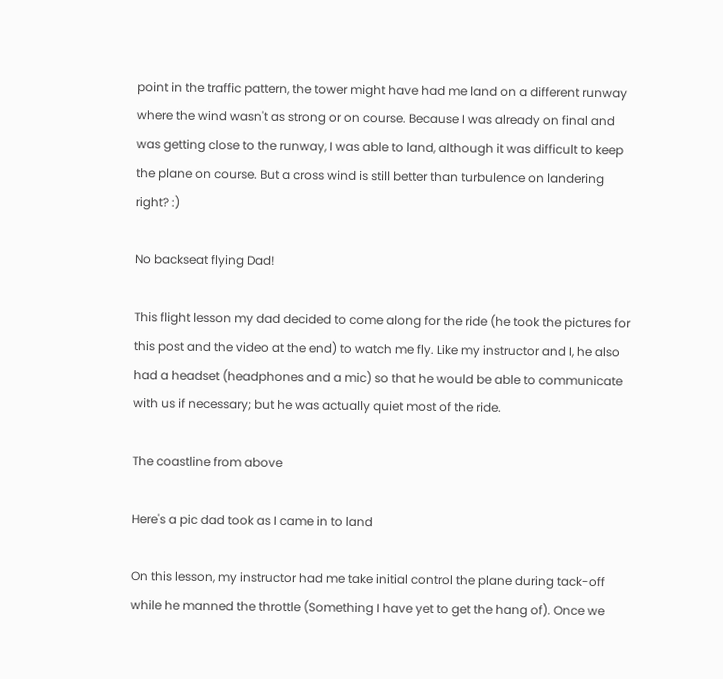point in the traffic pattern, the tower might have had me land on a different runway where the wind wasn't as strong or on course. Because I was already on final and was getting close to the runway, I was able to land, although it was difficult to keep the plane on course. But a cross wind is still better than turbulence on landering right? :)

No backseat flying Dad!

This flight lesson my dad decided to come along for the ride (he took the pictures for this post and the video at the end) to watch me fly. Like my instructor and I, he also had a headset (headphones and a mic) so that he would be able to communicate with us if necessary; but he was actually quiet most of the ride.

The coastline from above

Here's a pic dad took as I came in to land

On this lesson, my instructor had me take initial control the plane during tack-off while he manned the throttle (Something I have yet to get the hang of). Once we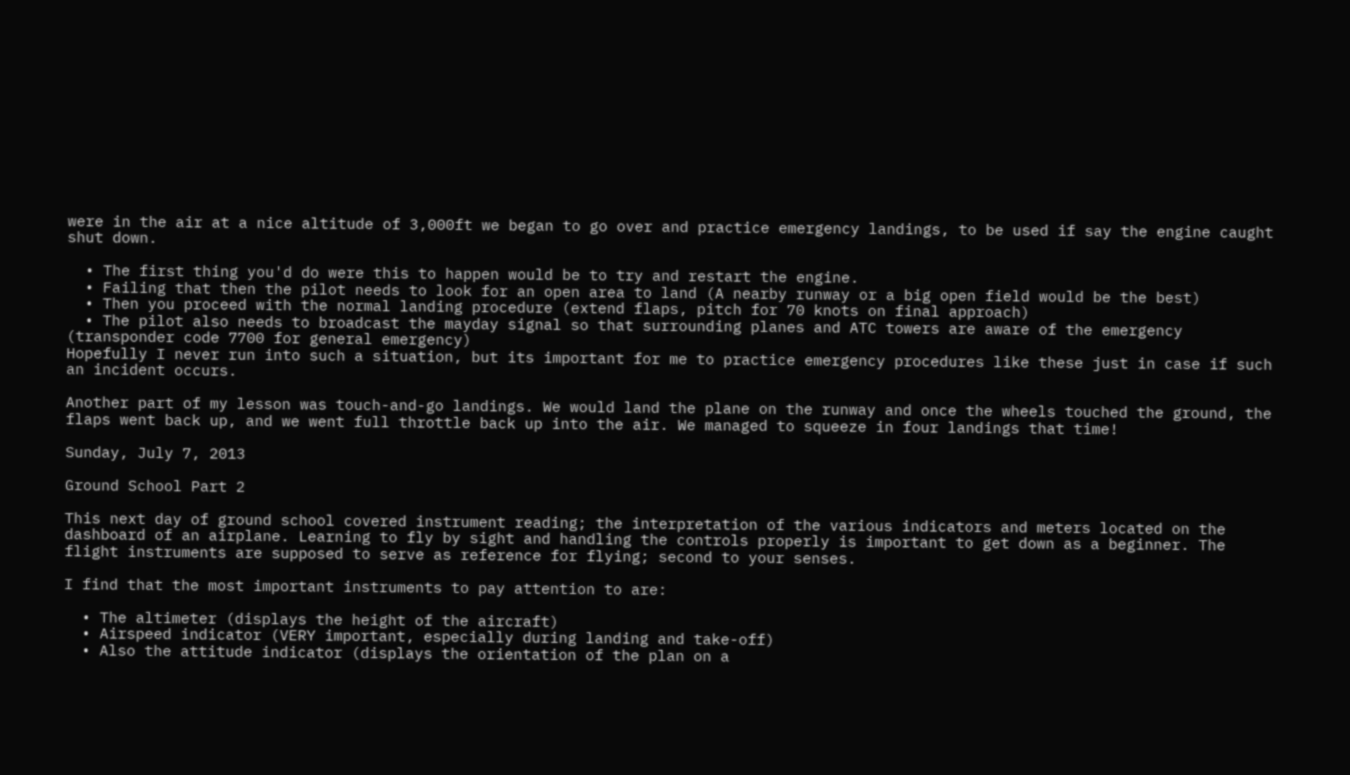were in the air at a nice altitude of 3,000ft we began to go over and practice emergency landings, to be used if say the engine caught shut down.

  • The first thing you'd do were this to happen would be to try and restart the engine.
  • Failing that then the pilot needs to look for an open area to land (A nearby runway or a big open field would be the best)
  • Then you proceed with the normal landing procedure (extend flaps, pitch for 70 knots on final approach)
  • The pilot also needs to broadcast the mayday signal so that surrounding planes and ATC towers are aware of the emergency (transponder code 7700 for general emergency)
Hopefully I never run into such a situation, but its important for me to practice emergency procedures like these just in case if such an incident occurs.

Another part of my lesson was touch-and-go landings. We would land the plane on the runway and once the wheels touched the ground, the flaps went back up, and we went full throttle back up into the air. We managed to squeeze in four landings that time!

Sunday, July 7, 2013

Ground School Part 2

This next day of ground school covered instrument reading; the interpretation of the various indicators and meters located on the dashboard of an airplane. Learning to fly by sight and handling the controls properly is important to get down as a beginner. The flight instruments are supposed to serve as reference for flying; second to your senses.

I find that the most important instruments to pay attention to are:

  • The altimeter (displays the height of the aircraft)
  • Airspeed indicator (VERY important, especially during landing and take-off)
  • Also the attitude indicator (displays the orientation of the plan on a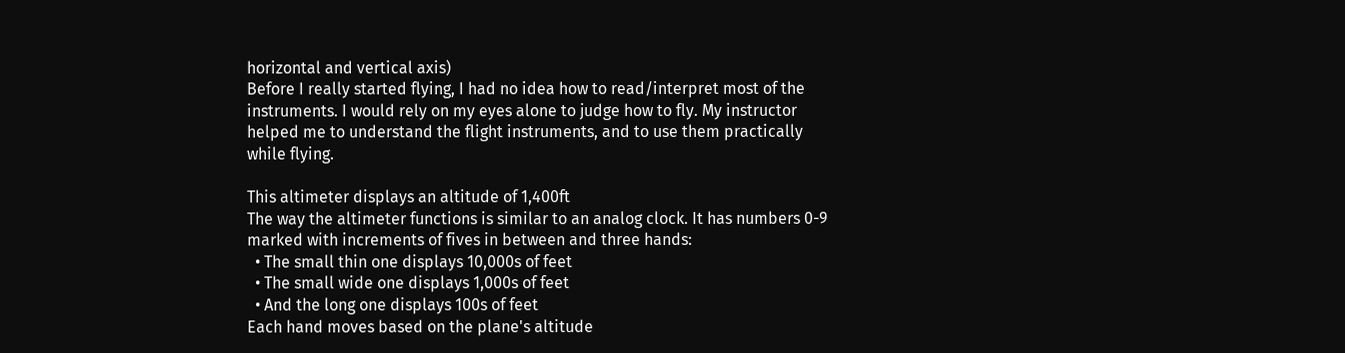horizontal and vertical axis)
Before I really started flying, I had no idea how to read/interpret most of the instruments. I would rely on my eyes alone to judge how to fly. My instructor helped me to understand the flight instruments, and to use them practically while flying.

This altimeter displays an altitude of 1,400ft
The way the altimeter functions is similar to an analog clock. It has numbers 0-9 marked with increments of fives in between and three hands:
  • The small thin one displays 10,000s of feet
  • The small wide one displays 1,000s of feet
  • And the long one displays 100s of feet
Each hand moves based on the plane's altitude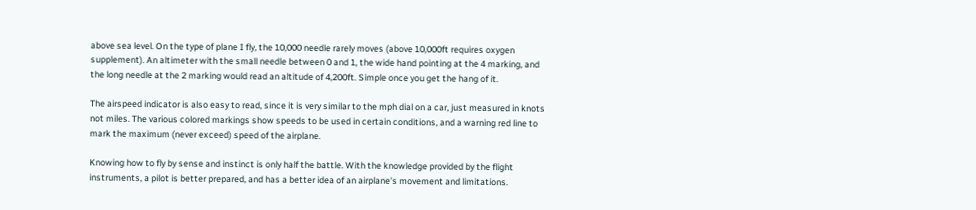above sea level. On the type of plane I fly, the 10,000 needle rarely moves (above 10,000ft requires oxygen supplement). An altimeter with the small needle between 0 and 1, the wide hand pointing at the 4 marking, and the long needle at the 2 marking would read an altitude of 4,200ft. Simple once you get the hang of it.

The airspeed indicator is also easy to read, since it is very similar to the mph dial on a car, just measured in knots not miles. The various colored markings show speeds to be used in certain conditions, and a warning red line to mark the maximum (never exceed) speed of the airplane.

Knowing how to fly by sense and instinct is only half the battle. With the knowledge provided by the flight instruments, a pilot is better prepared, and has a better idea of an airplane's movement and limitations.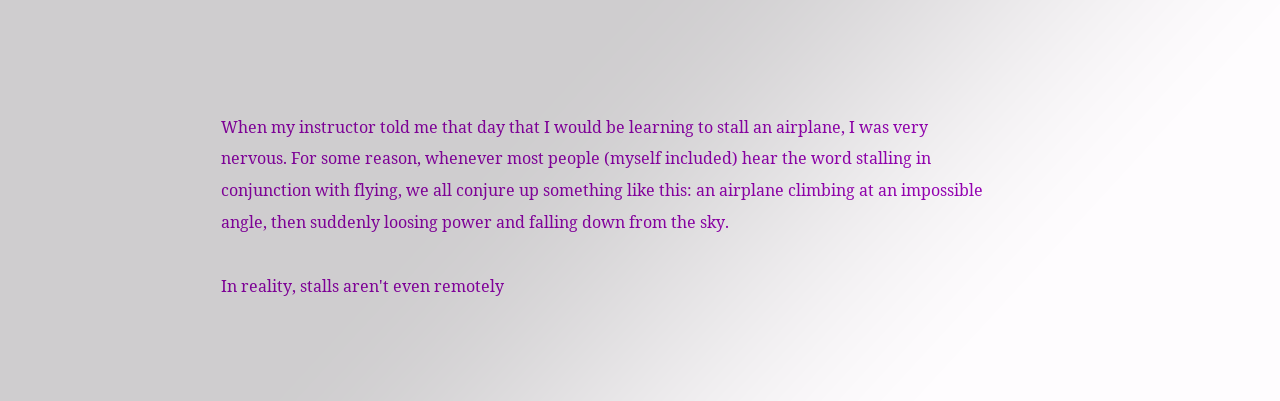When my instructor told me that day that I would be learning to stall an airplane, I was very nervous. For some reason, whenever most people (myself included) hear the word stalling in conjunction with flying, we all conjure up something like this: an airplane climbing at an impossible angle, then suddenly loosing power and falling down from the sky.

In reality, stalls aren't even remotely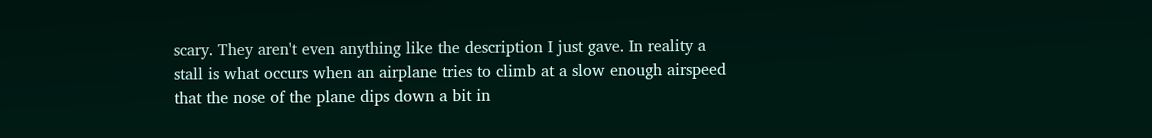scary. They aren't even anything like the description I just gave. In reality a stall is what occurs when an airplane tries to climb at a slow enough airspeed that the nose of the plane dips down a bit in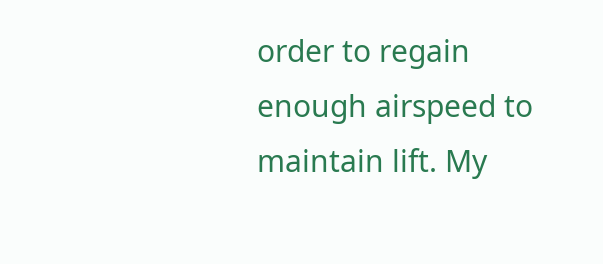order to regain enough airspeed to maintain lift. My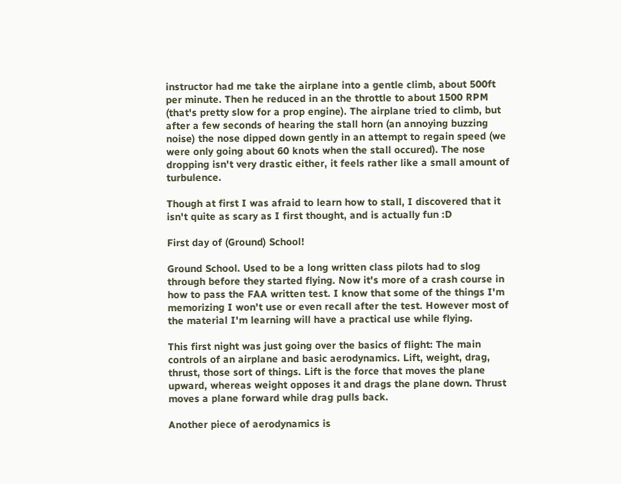instructor had me take the airplane into a gentle climb, about 500ft per minute. Then he reduced in an the throttle to about 1500 RPM (that's pretty slow for a prop engine). The airplane tried to climb, but after a few seconds of hearing the stall horn (an annoying buzzing noise) the nose dipped down gently in an attempt to regain speed (we were only going about 60 knots when the stall occured). The nose dropping isn't very drastic either, it feels rather like a small amount of turbulence.

Though at first I was afraid to learn how to stall, I discovered that it isn't quite as scary as I first thought, and is actually fun :D

First day of (Ground) School!

Ground School. Used to be a long written class pilots had to slog through before they started flying. Now it's more of a crash course in how to pass the FAA written test. I know that some of the things I'm memorizing I won't use or even recall after the test. However most of the material I'm learning will have a practical use while flying.

This first night was just going over the basics of flight: The main controls of an airplane and basic aerodynamics. Lift, weight, drag, thrust, those sort of things. Lift is the force that moves the plane upward, whereas weight opposes it and drags the plane down. Thrust moves a plane forward while drag pulls back.

Another piece of aerodynamics is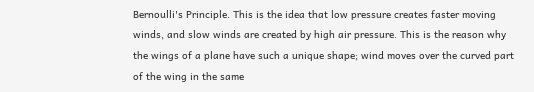Bernoulli's Principle. This is the idea that low pressure creates faster moving winds, and slow winds are created by high air pressure. This is the reason why the wings of a plane have such a unique shape; wind moves over the curved part of the wing in the same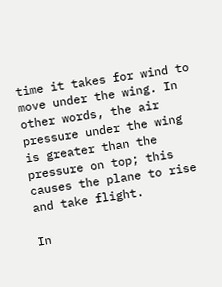time it takes for wind to move under the wing. In other words, the air pressure under the wing is greater than the pressure on top; this causes the plane to rise and take flight.

In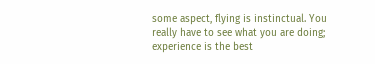some aspect, flying is instinctual. You really have to see what you are doing; experience is the best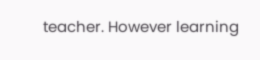teacher. However learning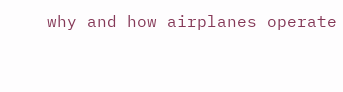why and how airplanes operate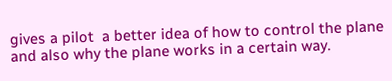gives a pilot  a better idea of how to control the plane and also why the plane works in a certain way.